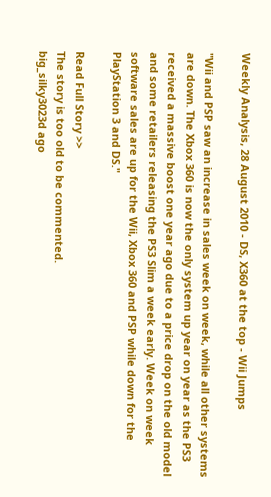Weekly Analysis, 28 August 2010 - DS, X360 at the top - Wii Jumps

"Wii and PSP saw an increase in sales week on week, while all other systems are down. The Xbox 360 is now the only system up year on year as the PS3 received a massive boost one year ago due to a price drop on the old model and some retailers releasing the PS3 Slim a week early. Week on week software sales are up for the Wii, Xbox 360 and PSP while down for the PlayStation 3 and DS."

Read Full Story >>
The story is too old to be commented.
big_silky3023d ago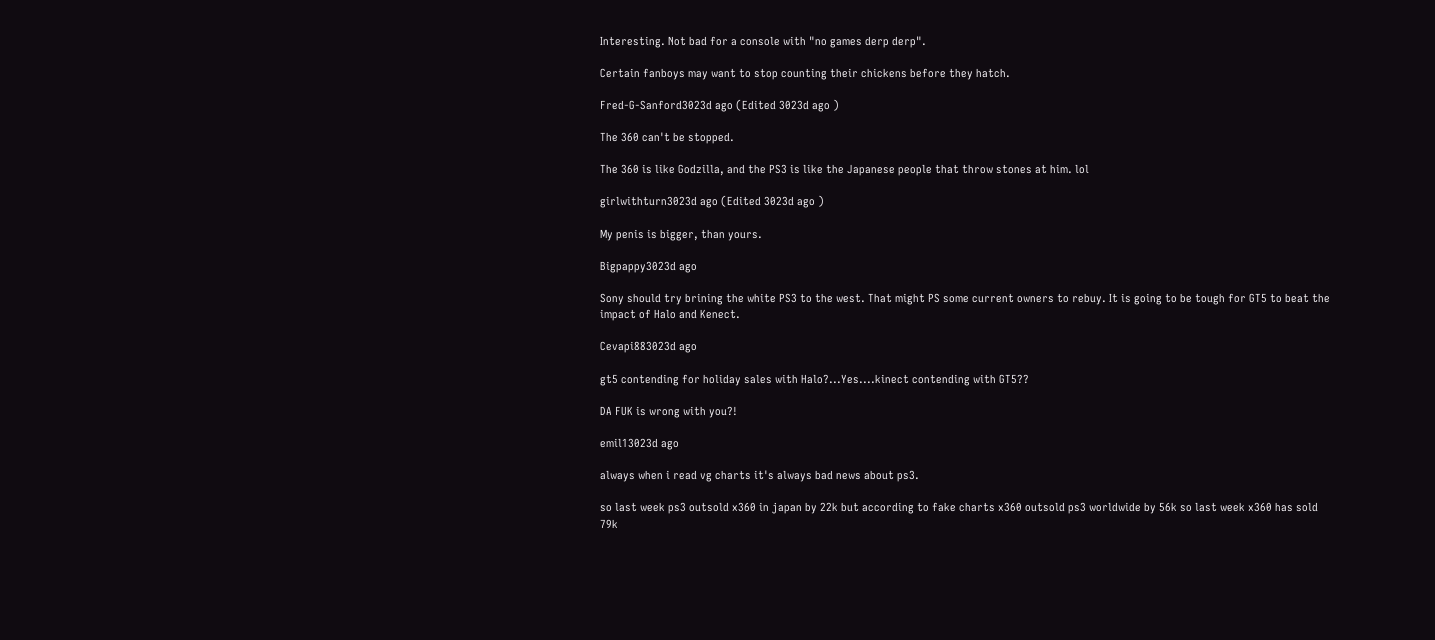Interesting. Not bad for a console with "no games derp derp".

Certain fanboys may want to stop counting their chickens before they hatch.

Fred-G-Sanford3023d ago (Edited 3023d ago )

The 360 can't be stopped.

The 360 is like Godzilla, and the PS3 is like the Japanese people that throw stones at him. lol

girlwithturn3023d ago (Edited 3023d ago )

My penis is bigger, than yours.

Bigpappy3023d ago

Sony should try brining the white PS3 to the west. That might PS some current owners to rebuy. It is going to be tough for GT5 to beat the impact of Halo and Kenect.

Cevapi883023d ago

gt5 contending for holiday sales with Halo?...Yes....kinect contending with GT5??

DA FUK is wrong with you?!

emil13023d ago

always when i read vg charts it's always bad news about ps3.

so last week ps3 outsold x360 in japan by 22k but according to fake charts x360 outsold ps3 worldwide by 56k so last week x360 has sold 79k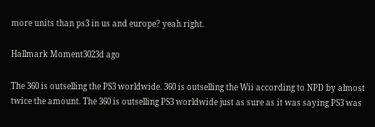more units than ps3 in us and europe? yeah right.

Hallmark Moment3023d ago

The 360 is outselling the PS3 worldwide. 360 is outselling the Wii according to NPD by almost twice the amount. The 360 is outselling PS3 worldwide just as sure as it was saying PS3 was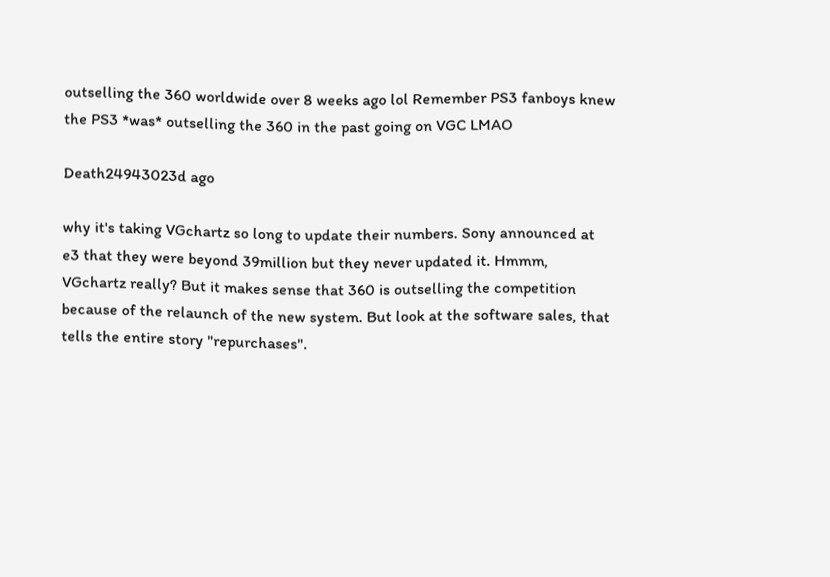outselling the 360 worldwide over 8 weeks ago lol Remember PS3 fanboys knew the PS3 *was* outselling the 360 in the past going on VGC LMAO

Death24943023d ago

why it's taking VGchartz so long to update their numbers. Sony announced at e3 that they were beyond 39million but they never updated it. Hmmm, VGchartz really? But it makes sense that 360 is outselling the competition because of the relaunch of the new system. But look at the software sales, that tells the entire story "repurchases".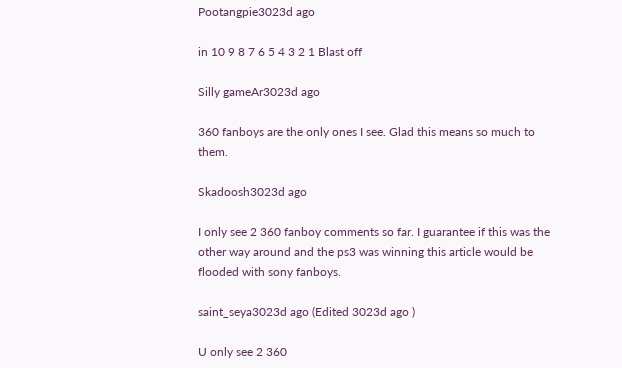Pootangpie3023d ago

in 10 9 8 7 6 5 4 3 2 1 Blast off

Silly gameAr3023d ago

360 fanboys are the only ones I see. Glad this means so much to them.

Skadoosh3023d ago

I only see 2 360 fanboy comments so far. I guarantee if this was the other way around and the ps3 was winning this article would be flooded with sony fanboys.

saint_seya3023d ago (Edited 3023d ago )

U only see 2 360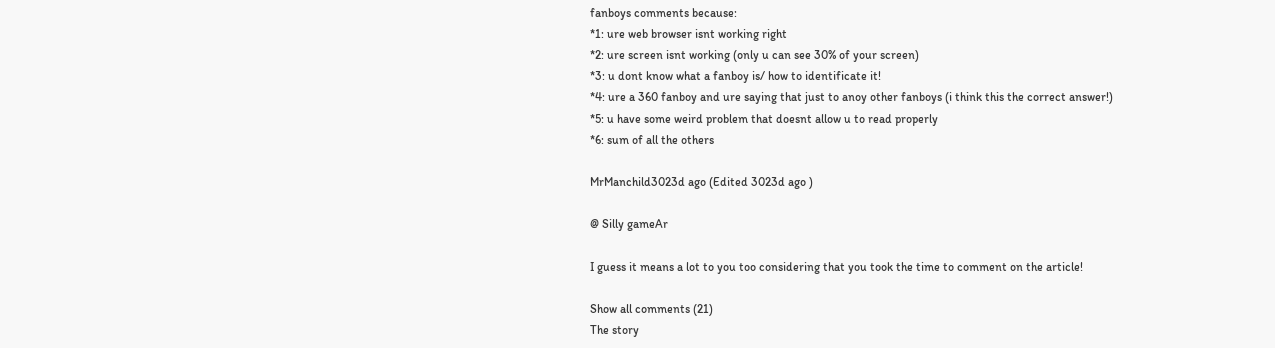fanboys comments because:
*1: ure web browser isnt working right
*2: ure screen isnt working (only u can see 30% of your screen)
*3: u dont know what a fanboy is/ how to identificate it!
*4: ure a 360 fanboy and ure saying that just to anoy other fanboys (i think this the correct answer!)
*5: u have some weird problem that doesnt allow u to read properly
*6: sum of all the others

MrManchild3023d ago (Edited 3023d ago )

@ Silly gameAr

I guess it means a lot to you too considering that you took the time to comment on the article!

Show all comments (21)
The story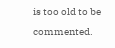is too old to be commented.